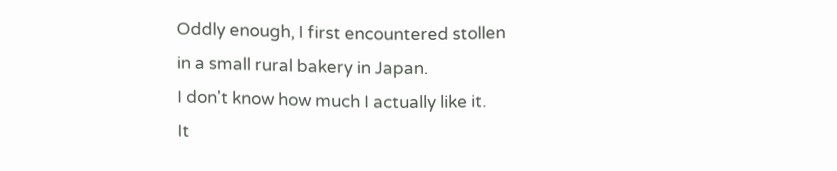Oddly enough, I first encountered stollen
in a small rural bakery in Japan.
I don't know how much I actually like it.
It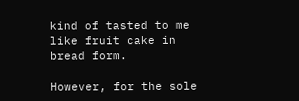kind of tasted to me like fruit cake in bread form.

However, for the sole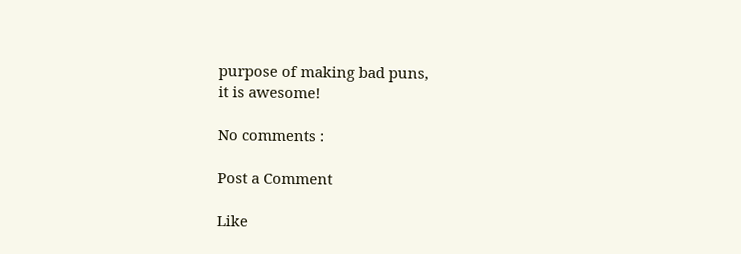purpose of making bad puns,
it is awesome!

No comments :

Post a Comment

Like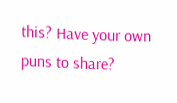this? Have your own puns to share?